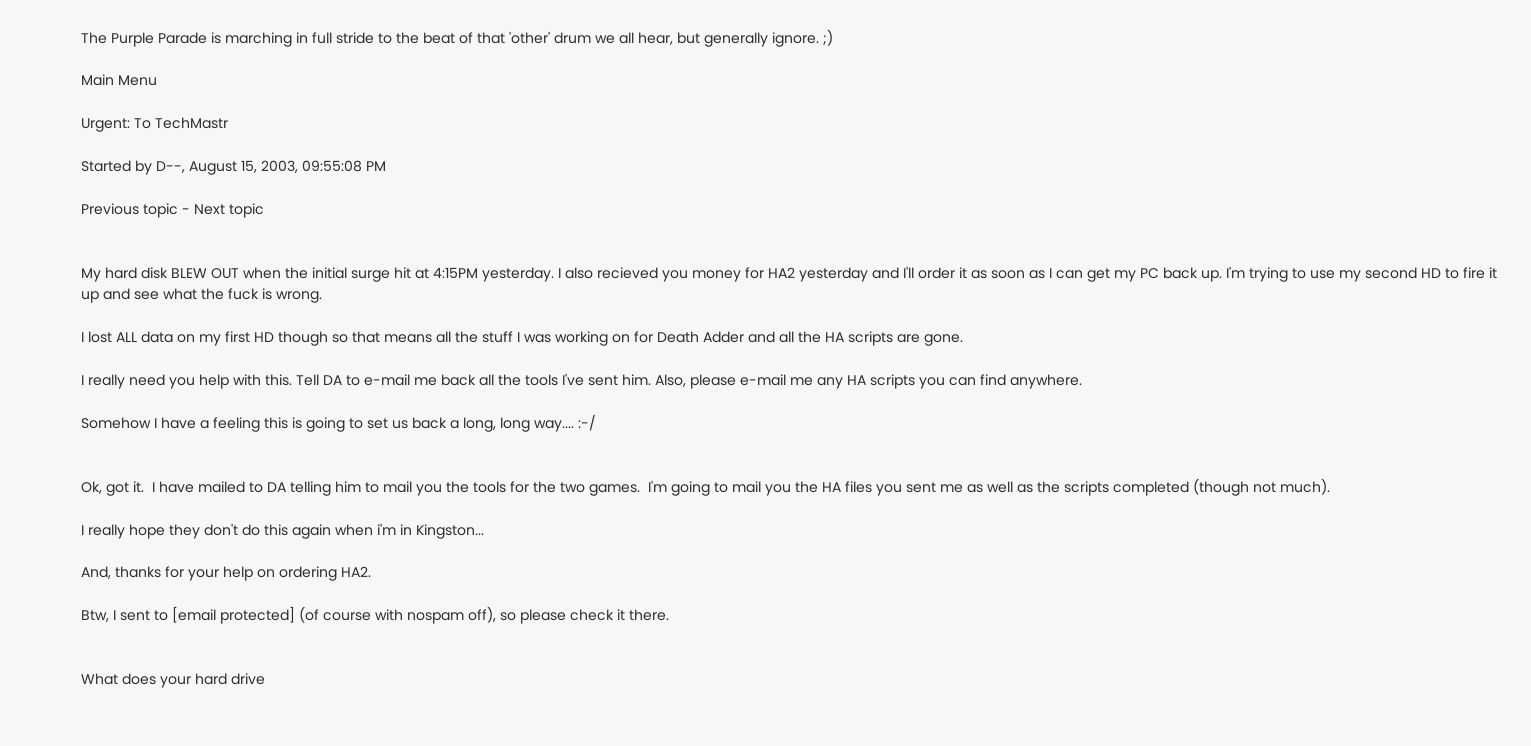The Purple Parade is marching in full stride to the beat of that 'other' drum we all hear, but generally ignore. ;)

Main Menu

Urgent: To TechMastr

Started by D--, August 15, 2003, 09:55:08 PM

Previous topic - Next topic


My hard disk BLEW OUT when the initial surge hit at 4:15PM yesterday. I also recieved you money for HA2 yesterday and I'll order it as soon as I can get my PC back up. I'm trying to use my second HD to fire it up and see what the fuck is wrong.

I lost ALL data on my first HD though so that means all the stuff I was working on for Death Adder and all the HA scripts are gone.

I really need you help with this. Tell DA to e-mail me back all the tools I've sent him. Also, please e-mail me any HA scripts you can find anywhere.

Somehow I have a feeling this is going to set us back a long, long way.... :-/


Ok, got it.  I have mailed to DA telling him to mail you the tools for the two games.  I'm going to mail you the HA files you sent me as well as the scripts completed (though not much).

I really hope they don't do this again when i'm in Kingston...

And, thanks for your help on ordering HA2.

Btw, I sent to [email protected] (of course with nospam off), so please check it there.


What does your hard drive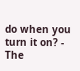do when you turn it on? - The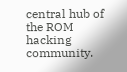central hub of the ROM hacking community.